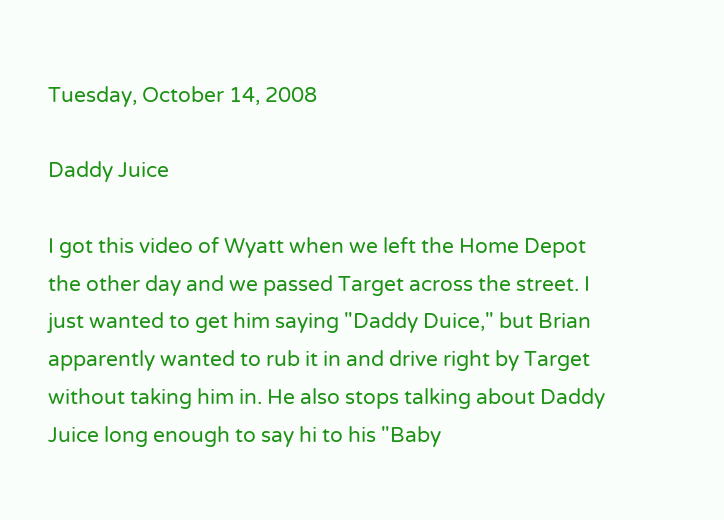Tuesday, October 14, 2008

Daddy Juice

I got this video of Wyatt when we left the Home Depot the other day and we passed Target across the street. I just wanted to get him saying "Daddy Duice," but Brian apparently wanted to rub it in and drive right by Target without taking him in. He also stops talking about Daddy Juice long enough to say hi to his "Baby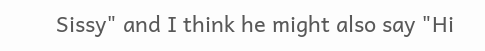Sissy" and I think he might also say "Hi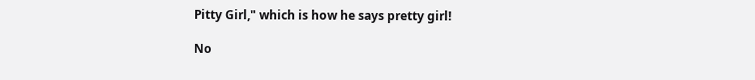Pitty Girl," which is how he says pretty girl!

No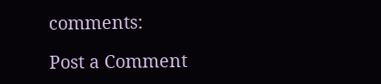comments:

Post a Comment